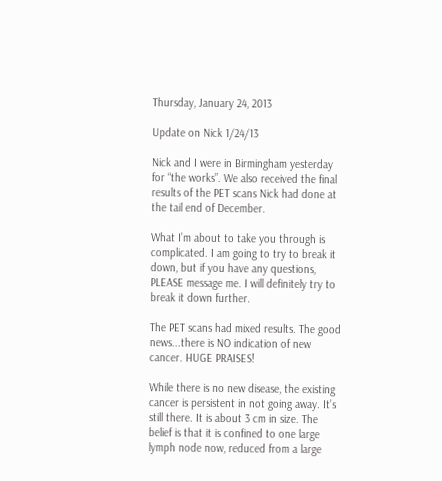Thursday, January 24, 2013

Update on Nick 1/24/13

Nick and I were in Birmingham yesterday for “the works”. We also received the final results of the PET scans Nick had done at the tail end of December.

What I’m about to take you through is complicated. I am going to try to break it down, but if you have any questions, PLEASE message me. I will definitely try to break it down further.

The PET scans had mixed results. The good news...there is NO indication of new cancer. HUGE PRAISES!

While there is no new disease, the existing cancer is persistent in not going away. It’s still there. It is about 3 cm in size. The belief is that it is confined to one large lymph node now, reduced from a large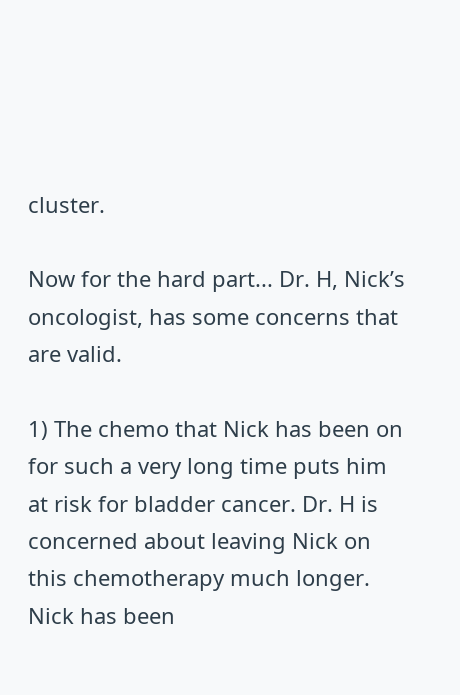cluster.

Now for the hard part... Dr. H, Nick’s oncologist, has some concerns that are valid.

1) The chemo that Nick has been on for such a very long time puts him at risk for bladder cancer. Dr. H is concerned about leaving Nick on this chemotherapy much longer. Nick has been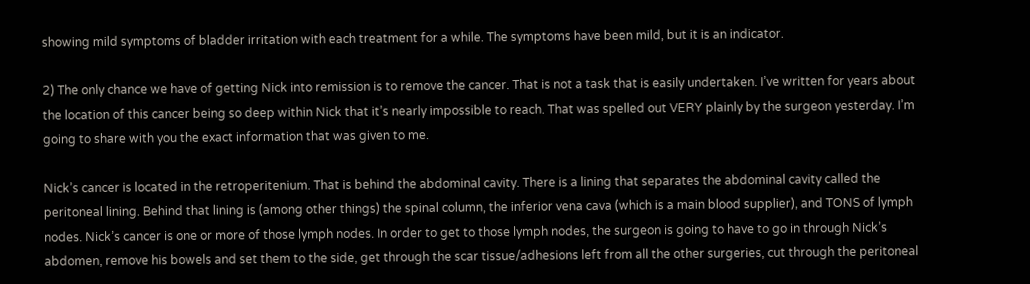showing mild symptoms of bladder irritation with each treatment for a while. The symptoms have been mild, but it is an indicator.

2) The only chance we have of getting Nick into remission is to remove the cancer. That is not a task that is easily undertaken. I’ve written for years about the location of this cancer being so deep within Nick that it’s nearly impossible to reach. That was spelled out VERY plainly by the surgeon yesterday. I’m going to share with you the exact information that was given to me.

Nick’s cancer is located in the retroperitenium. That is behind the abdominal cavity. There is a lining that separates the abdominal cavity called the peritoneal lining. Behind that lining is (among other things) the spinal column, the inferior vena cava (which is a main blood supplier), and TONS of lymph nodes. Nick’s cancer is one or more of those lymph nodes. In order to get to those lymph nodes, the surgeon is going to have to go in through Nick’s abdomen, remove his bowels and set them to the side, get through the scar tissue/adhesions left from all the other surgeries, cut through the peritoneal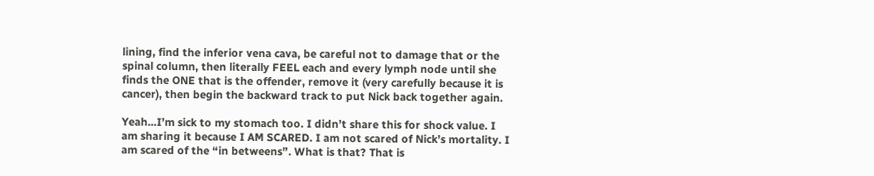lining, find the inferior vena cava, be careful not to damage that or the spinal column, then literally FEEL each and every lymph node until she finds the ONE that is the offender, remove it (very carefully because it is cancer), then begin the backward track to put Nick back together again.

Yeah...I’m sick to my stomach too. I didn’t share this for shock value. I am sharing it because I AM SCARED. I am not scared of Nick’s mortality. I am scared of the “in betweens”. What is that? That is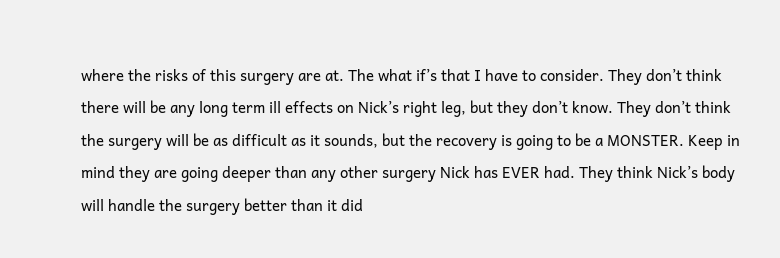where the risks of this surgery are at. The what if’s that I have to consider. They don’t think there will be any long term ill effects on Nick’s right leg, but they don’t know. They don’t think the surgery will be as difficult as it sounds, but the recovery is going to be a MONSTER. Keep in mind they are going deeper than any other surgery Nick has EVER had. They think Nick’s body will handle the surgery better than it did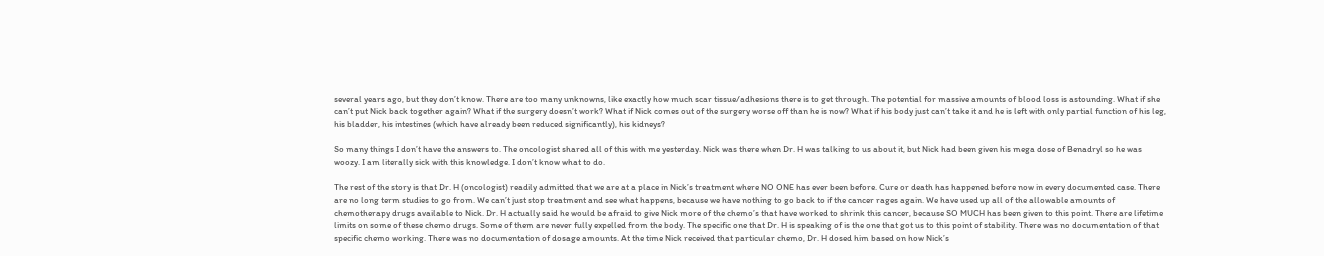several years ago, but they don’t know. There are too many unknowns, like exactly how much scar tissue/adhesions there is to get through. The potential for massive amounts of blood loss is astounding. What if she can’t put Nick back together again? What if the surgery doesn’t work? What if Nick comes out of the surgery worse off than he is now? What if his body just can’t take it and he is left with only partial function of his leg, his bladder, his intestines (which have already been reduced significantly), his kidneys?

So many things I don’t have the answers to. The oncologist shared all of this with me yesterday. Nick was there when Dr. H was talking to us about it, but Nick had been given his mega dose of Benadryl so he was woozy. I am literally sick with this knowledge. I don’t know what to do.

The rest of the story is that Dr. H (oncologist) readily admitted that we are at a place in Nick’s treatment where NO ONE has ever been before. Cure or death has happened before now in every documented case. There are no long term studies to go from. We can’t just stop treatment and see what happens, because we have nothing to go back to if the cancer rages again. We have used up all of the allowable amounts of chemotherapy drugs available to Nick. Dr. H actually said he would be afraid to give Nick more of the chemo’s that have worked to shrink this cancer, because SO MUCH has been given to this point. There are lifetime limits on some of these chemo drugs. Some of them are never fully expelled from the body. The specific one that Dr. H is speaking of is the one that got us to this point of stability. There was no documentation of that specific chemo working. There was no documentation of dosage amounts. At the time Nick received that particular chemo, Dr. H dosed him based on how Nick’s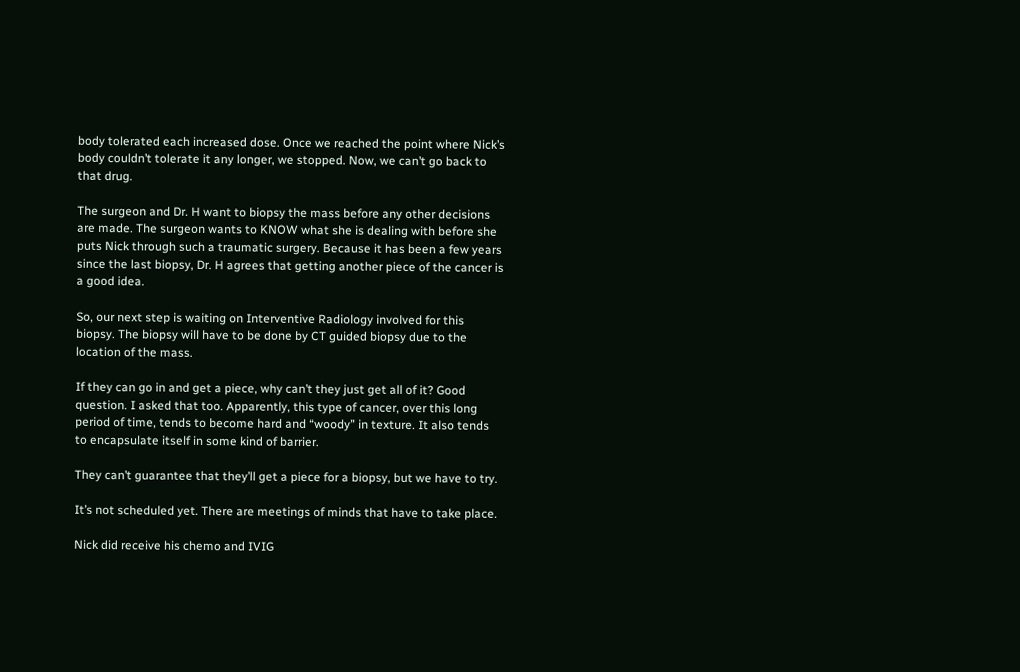body tolerated each increased dose. Once we reached the point where Nick’s body couldn’t tolerate it any longer, we stopped. Now, we can’t go back to that drug.

The surgeon and Dr. H want to biopsy the mass before any other decisions are made. The surgeon wants to KNOW what she is dealing with before she puts Nick through such a traumatic surgery. Because it has been a few years since the last biopsy, Dr. H agrees that getting another piece of the cancer is a good idea.

So, our next step is waiting on Interventive Radiology involved for this biopsy. The biopsy will have to be done by CT guided biopsy due to the location of the mass.

If they can go in and get a piece, why can’t they just get all of it? Good question. I asked that too. Apparently, this type of cancer, over this long period of time, tends to become hard and “woody” in texture. It also tends to encapsulate itself in some kind of barrier.

They can’t guarantee that they’ll get a piece for a biopsy, but we have to try.

It’s not scheduled yet. There are meetings of minds that have to take place.

Nick did receive his chemo and IVIG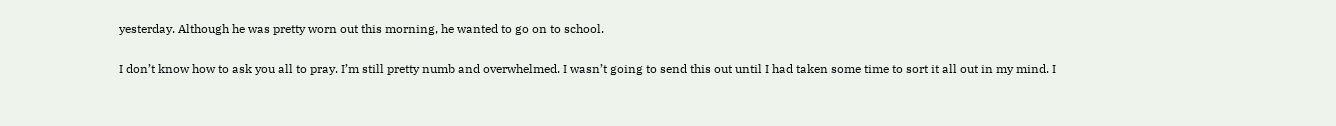yesterday. Although he was pretty worn out this morning, he wanted to go on to school.

I don’t know how to ask you all to pray. I’m still pretty numb and overwhelmed. I wasn’t going to send this out until I had taken some time to sort it all out in my mind. I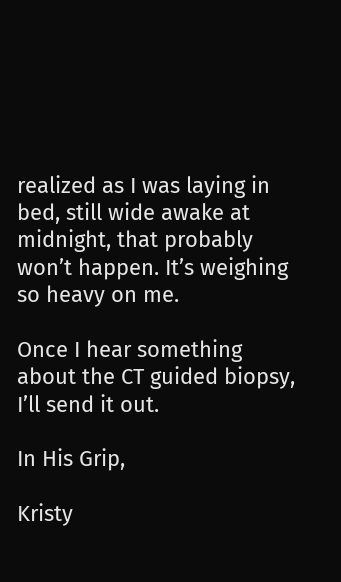realized as I was laying in bed, still wide awake at midnight, that probably won’t happen. It’s weighing so heavy on me.

Once I hear something about the CT guided biopsy, I’ll send it out.

In His Grip,

Kristy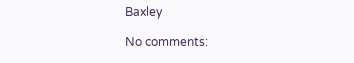Baxley

No comments: